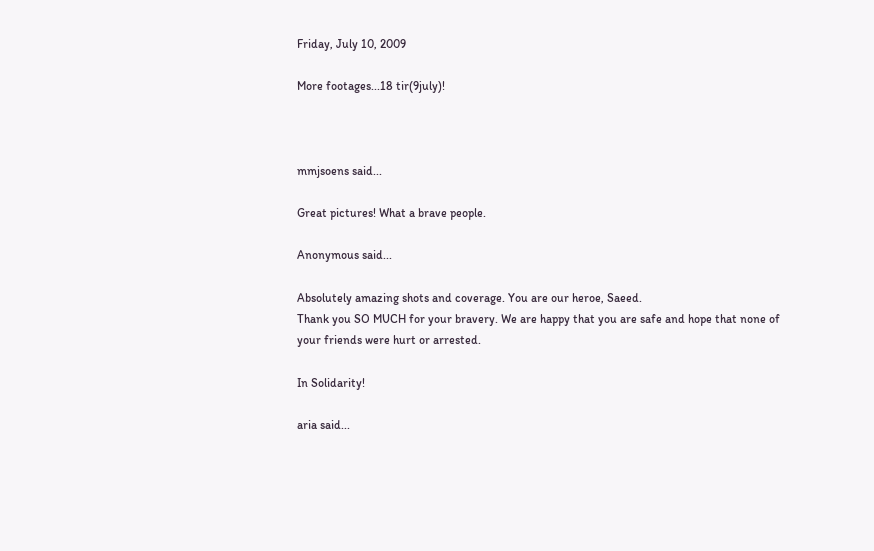Friday, July 10, 2009

More footages...18 tir(9july)!



mmjsoens said...

Great pictures! What a brave people.

Anonymous said...

Absolutely amazing shots and coverage. You are our heroe, Saeed.
Thank you SO MUCH for your bravery. We are happy that you are safe and hope that none of your friends were hurt or arrested.

In Solidarity!

aria said...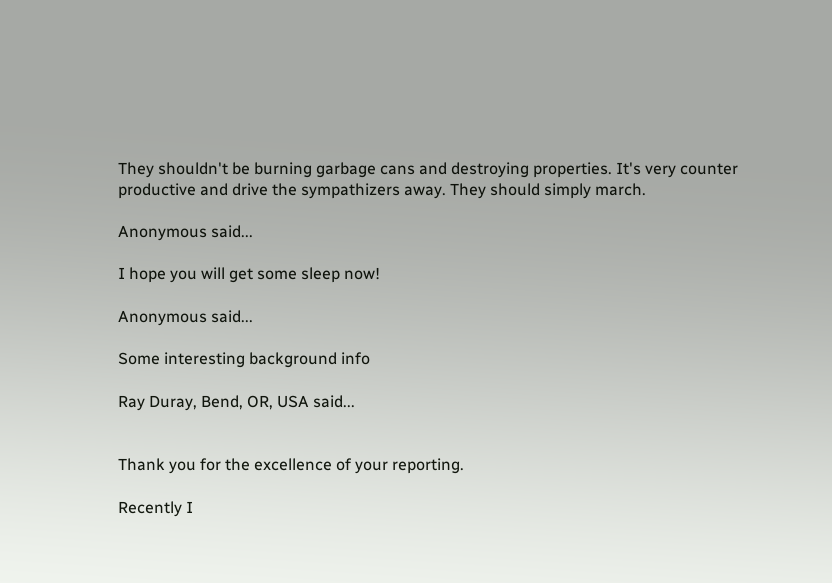They shouldn't be burning garbage cans and destroying properties. It's very counter productive and drive the sympathizers away. They should simply march.

Anonymous said...

I hope you will get some sleep now!

Anonymous said...

Some interesting background info

Ray Duray, Bend, OR, USA said...


Thank you for the excellence of your reporting.

Recently I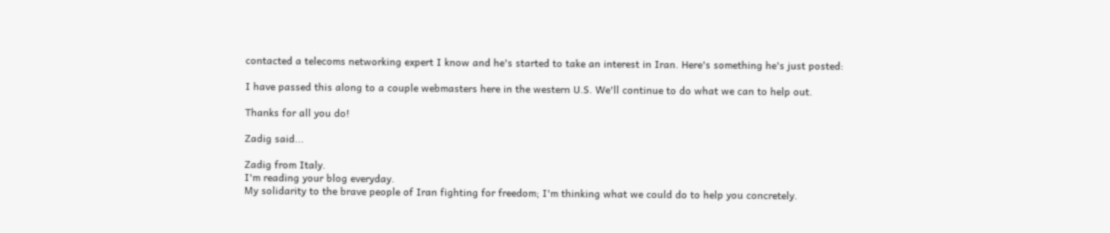contacted a telecoms networking expert I know and he's started to take an interest in Iran. Here's something he's just posted:

I have passed this along to a couple webmasters here in the western U.S. We'll continue to do what we can to help out.

Thanks for all you do!

Zadig said...

Zadig from Italy.
I'm reading your blog everyday.
My solidarity to the brave people of Iran fighting for freedom; I'm thinking what we could do to help you concretely.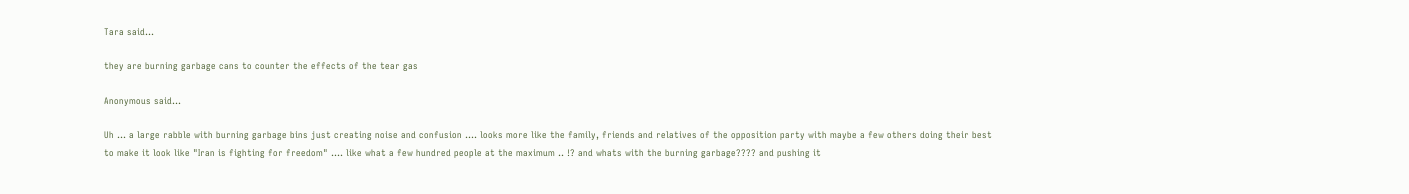Tara said...

they are burning garbage cans to counter the effects of the tear gas

Anonymous said...

Uh ... a large rabble with burning garbage bins just creating noise and confusion .... looks more like the family, friends and relatives of the opposition party with maybe a few others doing their best to make it look like "Iran is fighting for freedom" .... like what a few hundred people at the maximum .. !? and whats with the burning garbage???? and pushing it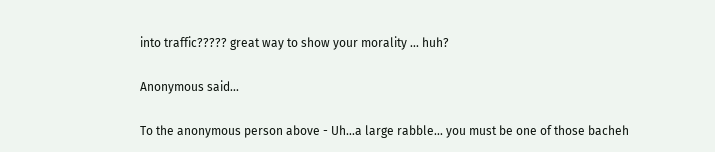into traffic????? great way to show your morality ... huh?

Anonymous said...

To the anonymous person above - Uh...a large rabble... you must be one of those bacheh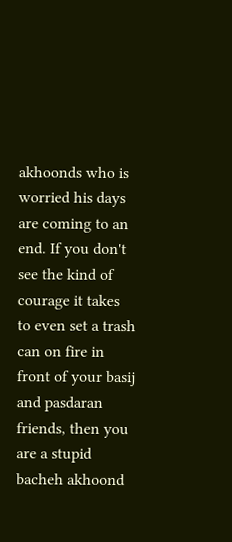akhoonds who is worried his days are coming to an end. If you don't see the kind of courage it takes to even set a trash can on fire in front of your basij and pasdaran friends, then you are a stupid bacheh akhoond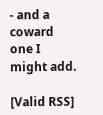- and a coward one I might add.

[Valid RSS]